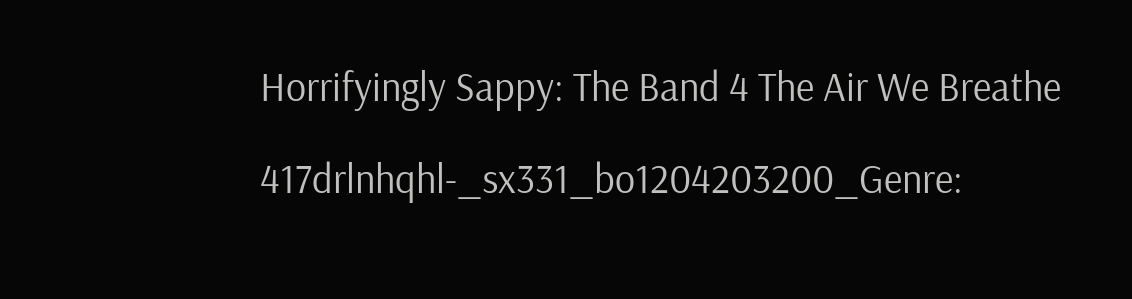Horrifyingly Sappy: The Band 4 The Air We Breathe

417drlnhqhl-_sx331_bo1204203200_Genre: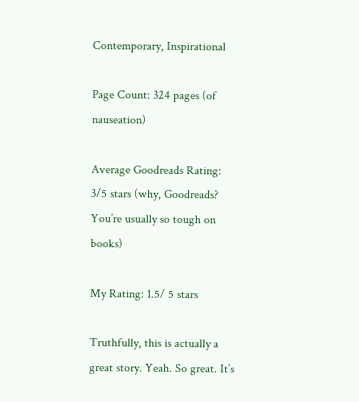Contemporary, Inspirational

Page Count: 324 pages (of nauseation)

Average Goodreads Rating: 3/5 stars (why, Goodreads? You’re usually so tough on books)

My Rating: 1.5/ 5 stars

Truthfully, this is actually a great story. Yeah. So great. It’s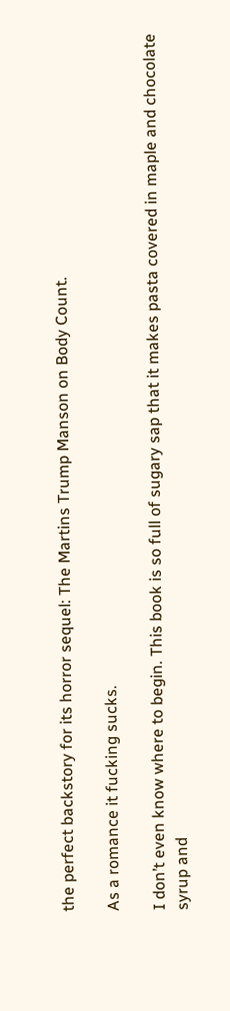the perfect backstory for its horror sequel: The Martins Trump Manson on Body Count.

As a romance it fucking sucks.

I don’t even know where to begin. This book is so full of sugary sap that it makes pasta covered in maple and chocolate syrup and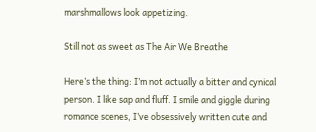marshmallows look appetizing.

Still not as sweet as The Air We Breathe

Here’s the thing: I’m not actually a bitter and cynical person. I like sap and fluff. I smile and giggle during romance scenes, I’ve obsessively written cute and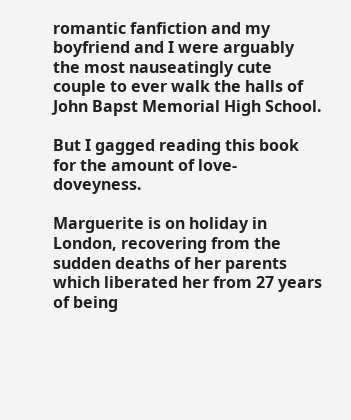romantic fanfiction and my boyfriend and I were arguably the most nauseatingly cute couple to ever walk the halls of John Bapst Memorial High School.

But I gagged reading this book for the amount of love-doveyness.

Marguerite is on holiday in London, recovering from the sudden deaths of her parents which liberated her from 27 years of being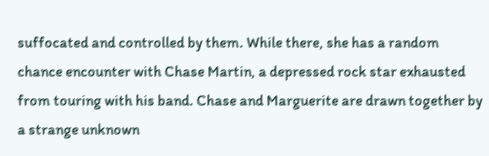suffocated and controlled by them. While there, she has a random chance encounter with Chase Martin, a depressed rock star exhausted from touring with his band. Chase and Marguerite are drawn together by a strange unknown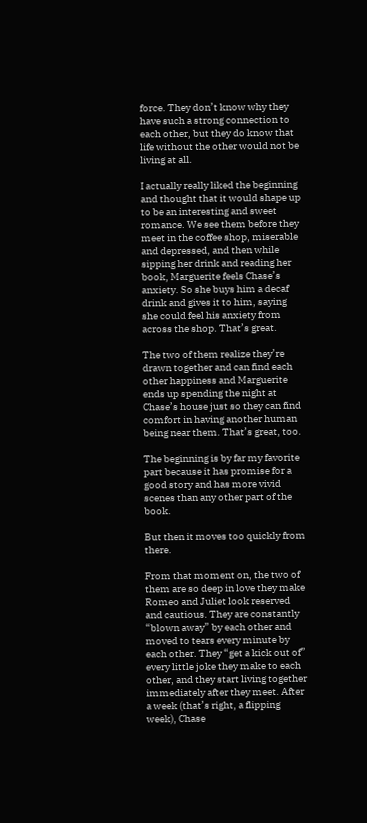force. They don’t know why they have such a strong connection to each other, but they do know that life without the other would not be living at all.

I actually really liked the beginning and thought that it would shape up to be an interesting and sweet romance. We see them before they meet in the coffee shop, miserable and depressed, and then while sipping her drink and reading her book, Marguerite feels Chase’s anxiety. So she buys him a decaf drink and gives it to him, saying she could feel his anxiety from across the shop. That’s great.

The two of them realize they’re drawn together and can find each other happiness and Marguerite ends up spending the night at Chase’s house just so they can find comfort in having another human being near them. That’s great, too.

The beginning is by far my favorite part because it has promise for a good story and has more vivid scenes than any other part of the book.

But then it moves too quickly from there.

From that moment on, the two of them are so deep in love they make Romeo and Juliet look reserved and cautious. They are constantly “blown away” by each other and moved to tears every minute by each other. They “get a kick out of” every little joke they make to each other, and they start living together immediately after they meet. After a week (that’s right, a flipping week), Chase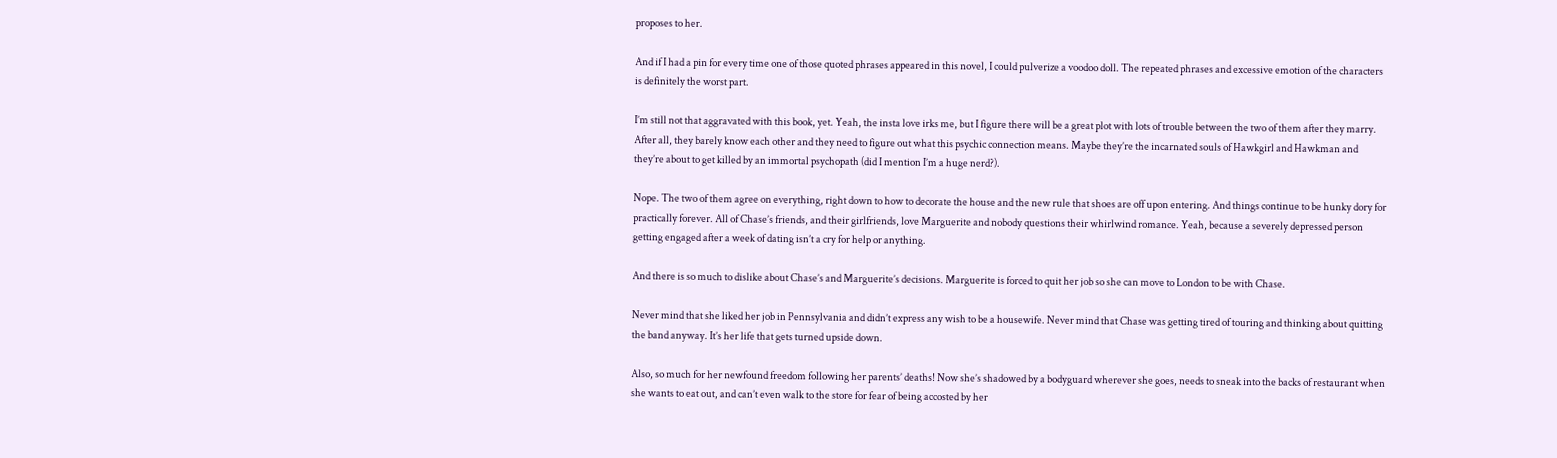proposes to her.

And if I had a pin for every time one of those quoted phrases appeared in this novel, I could pulverize a voodoo doll. The repeated phrases and excessive emotion of the characters is definitely the worst part.

I’m still not that aggravated with this book, yet. Yeah, the insta love irks me, but I figure there will be a great plot with lots of trouble between the two of them after they marry. After all, they barely know each other and they need to figure out what this psychic connection means. Maybe they’re the incarnated souls of Hawkgirl and Hawkman and they’re about to get killed by an immortal psychopath (did I mention I’m a huge nerd?).

Nope. The two of them agree on everything, right down to how to decorate the house and the new rule that shoes are off upon entering. And things continue to be hunky dory for practically forever. All of Chase’s friends, and their girlfriends, love Marguerite and nobody questions their whirlwind romance. Yeah, because a severely depressed person getting engaged after a week of dating isn’t a cry for help or anything.

And there is so much to dislike about Chase’s and Marguerite’s decisions. Marguerite is forced to quit her job so she can move to London to be with Chase.

Never mind that she liked her job in Pennsylvania and didn’t express any wish to be a housewife. Never mind that Chase was getting tired of touring and thinking about quitting the band anyway. It’s her life that gets turned upside down.

Also, so much for her newfound freedom following her parents’ deaths! Now she’s shadowed by a bodyguard wherever she goes, needs to sneak into the backs of restaurant when she wants to eat out, and can’t even walk to the store for fear of being accosted by her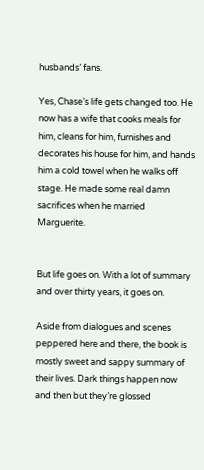husbands’ fans.

Yes, Chase’s life gets changed too. He now has a wife that cooks meals for him, cleans for him, furnishes and decorates his house for him, and hands him a cold towel when he walks off stage. He made some real damn sacrifices when he married Marguerite.


But life goes on. With a lot of summary and over thirty years, it goes on.

Aside from dialogues and scenes peppered here and there, the book is mostly sweet and sappy summary of their lives. Dark things happen now and then but they’re glossed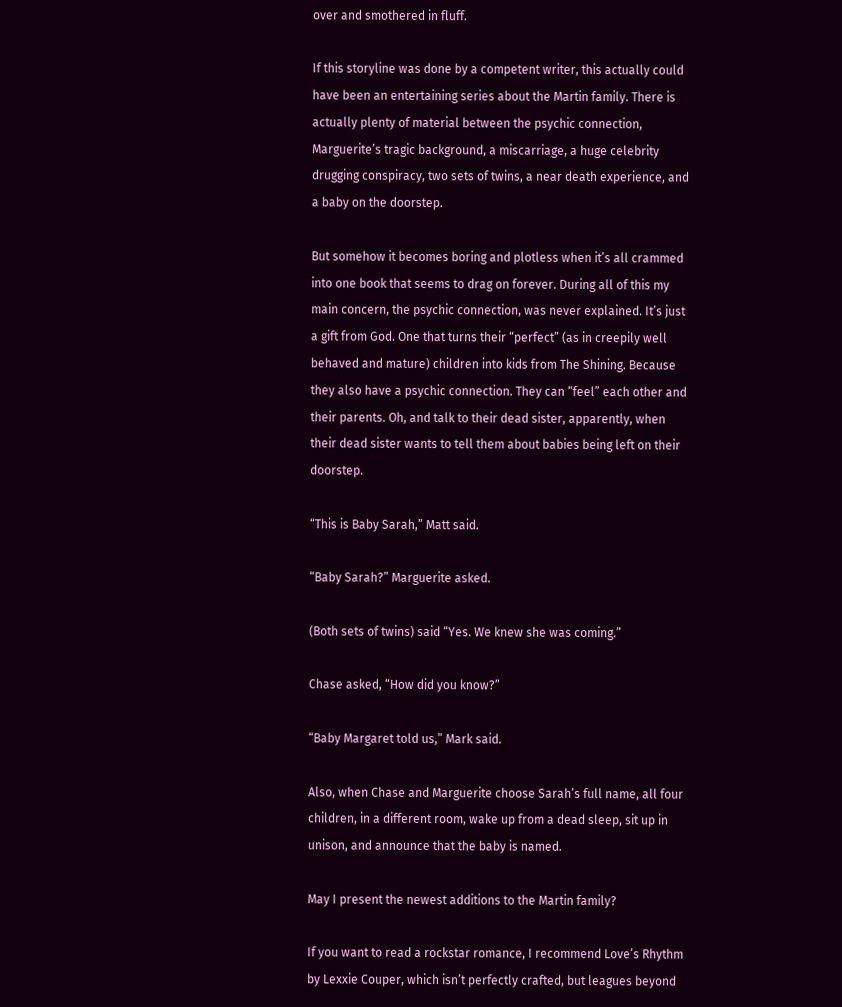over and smothered in fluff.

If this storyline was done by a competent writer, this actually could have been an entertaining series about the Martin family. There is actually plenty of material between the psychic connection, Marguerite’s tragic background, a miscarriage, a huge celebrity drugging conspiracy, two sets of twins, a near death experience, and a baby on the doorstep.

But somehow it becomes boring and plotless when it’s all crammed into one book that seems to drag on forever. During all of this my main concern, the psychic connection, was never explained. It’s just a gift from God. One that turns their “perfect” (as in creepily well behaved and mature) children into kids from The Shining. Because they also have a psychic connection. They can “feel” each other and their parents. Oh, and talk to their dead sister, apparently, when their dead sister wants to tell them about babies being left on their doorstep.

“This is Baby Sarah,” Matt said.

“Baby Sarah?” Marguerite asked.

(Both sets of twins) said “Yes. We knew she was coming.”

Chase asked, “How did you know?”

“Baby Margaret told us,” Mark said.

Also, when Chase and Marguerite choose Sarah’s full name, all four children, in a different room, wake up from a dead sleep, sit up in unison, and announce that the baby is named.

May I present the newest additions to the Martin family?

If you want to read a rockstar romance, I recommend Love’s Rhythm by Lexxie Couper, which isn’t perfectly crafted, but leagues beyond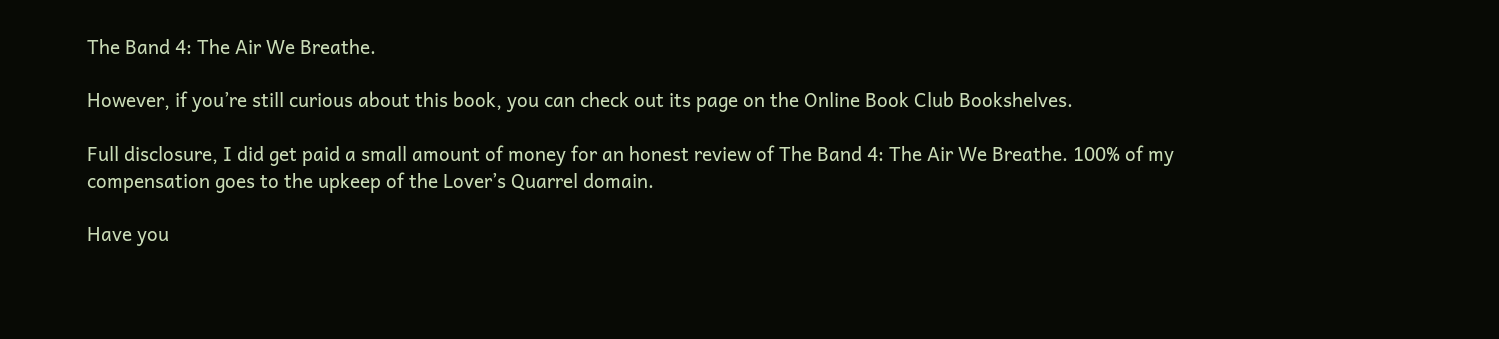The Band 4: The Air We Breathe.

However, if you’re still curious about this book, you can check out its page on the Online Book Club Bookshelves.

Full disclosure, I did get paid a small amount of money for an honest review of The Band 4: The Air We Breathe. 100% of my compensation goes to the upkeep of the Lover’s Quarrel domain.

Have you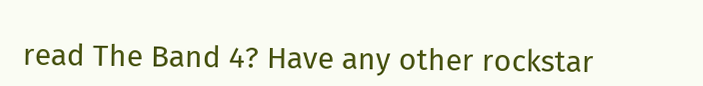read The Band 4? Have any other rockstar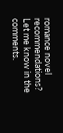romance novel recommendations? Let me know in the comments.